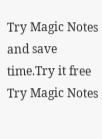Try Magic Notes and save time.Try it free
Try Magic Notes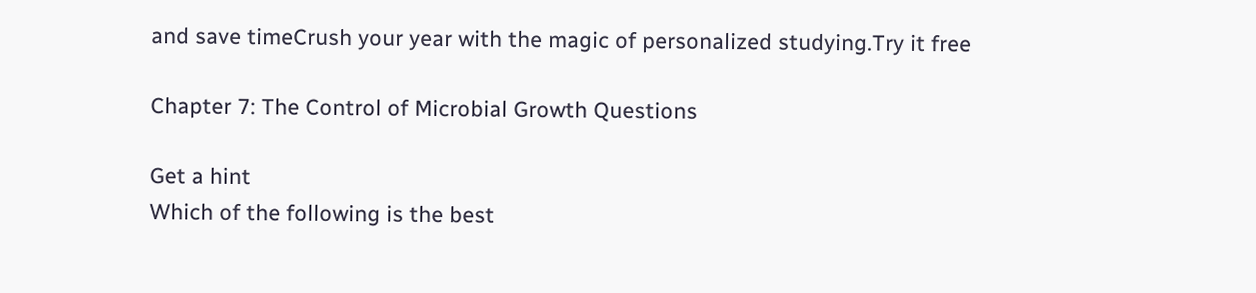and save timeCrush your year with the magic of personalized studying.Try it free

Chapter 7: The Control of Microbial Growth Questions

Get a hint
Which of the following is the best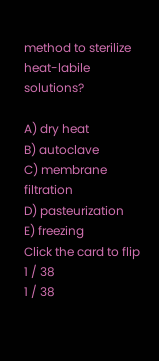method to sterilize heat-labile solutions?

A) dry heat
B) autoclave
C) membrane filtration
D) pasteurization
E) freezing
Click the card to flip
1 / 38
1 / 38